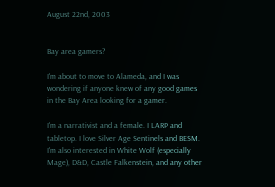August 22nd, 2003


Bay area gamers?

I'm about to move to Alameda, and I was wondering if anyone knew of any good games in the Bay Area looking for a gamer.

I'm a narrativist and a female. I LARP and tabletop. I love Silver Age Sentinels and BESM. I'm also interested in White Wolf (especially Mage), D&D, Castle Falkenstein, and any other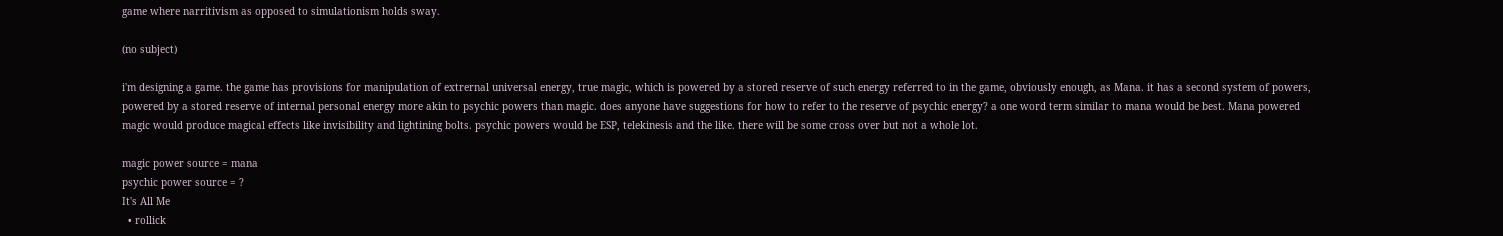game where narritivism as opposed to simulationism holds sway.

(no subject)

i'm designing a game. the game has provisions for manipulation of extrernal universal energy, true magic, which is powered by a stored reserve of such energy referred to in the game, obviously enough, as Mana. it has a second system of powers, powered by a stored reserve of internal personal energy more akin to psychic powers than magic. does anyone have suggestions for how to refer to the reserve of psychic energy? a one word term similar to mana would be best. Mana powered magic would produce magical effects like invisibility and lightining bolts. psychic powers would be ESP, telekinesis and the like. there will be some cross over but not a whole lot.

magic power source = mana
psychic power source = ?
It's All Me
  • rollick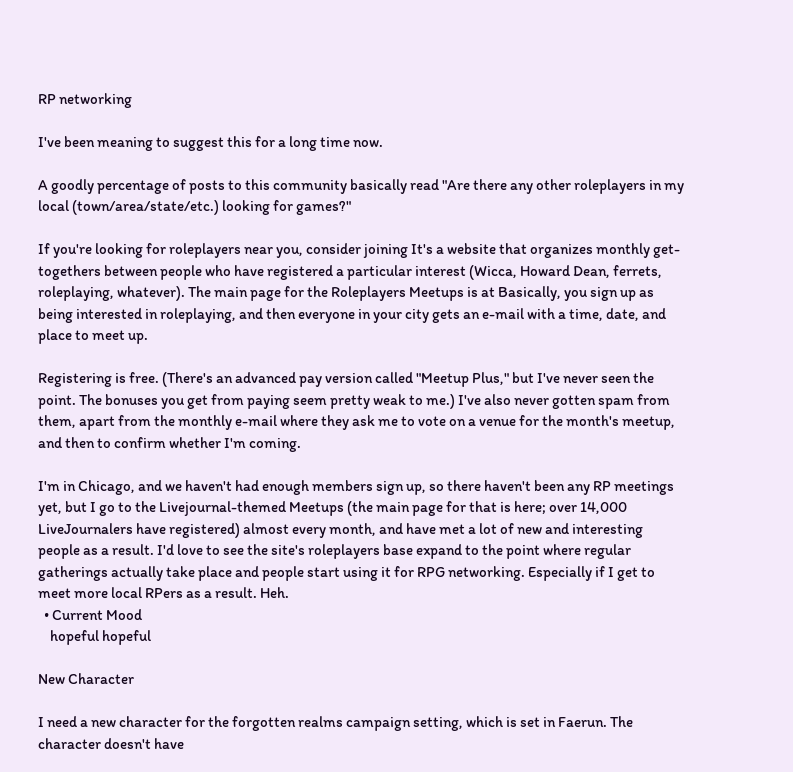RP networking

I've been meaning to suggest this for a long time now.

A goodly percentage of posts to this community basically read "Are there any other roleplayers in my local (town/area/state/etc.) looking for games?"

If you're looking for roleplayers near you, consider joining It's a website that organizes monthly get-togethers between people who have registered a particular interest (Wicca, Howard Dean, ferrets, roleplaying, whatever). The main page for the Roleplayers Meetups is at Basically, you sign up as being interested in roleplaying, and then everyone in your city gets an e-mail with a time, date, and place to meet up.

Registering is free. (There's an advanced pay version called "Meetup Plus," but I've never seen the point. The bonuses you get from paying seem pretty weak to me.) I've also never gotten spam from them, apart from the monthly e-mail where they ask me to vote on a venue for the month's meetup, and then to confirm whether I'm coming.

I'm in Chicago, and we haven't had enough members sign up, so there haven't been any RP meetings yet, but I go to the Livejournal-themed Meetups (the main page for that is here; over 14,000 LiveJournalers have registered) almost every month, and have met a lot of new and interesting people as a result. I'd love to see the site's roleplayers base expand to the point where regular gatherings actually take place and people start using it for RPG networking. Especially if I get to meet more local RPers as a result. Heh.
  • Current Mood
    hopeful hopeful

New Character

I need a new character for the forgotten realms campaign setting, which is set in Faerun. The character doesn't have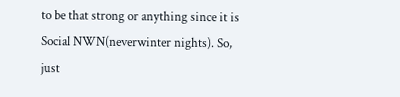to be that strong or anything since it is Social NWN(neverwinter nights). So, just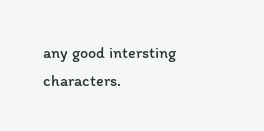any good intersting characters.